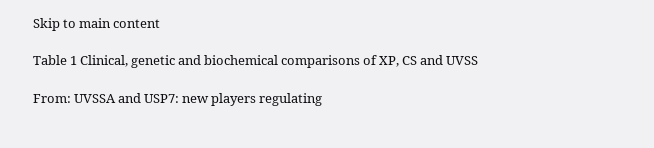Skip to main content

Table 1 Clinical, genetic and biochemical comparisons of XP, CS and UVSS

From: UVSSA and USP7: new players regulating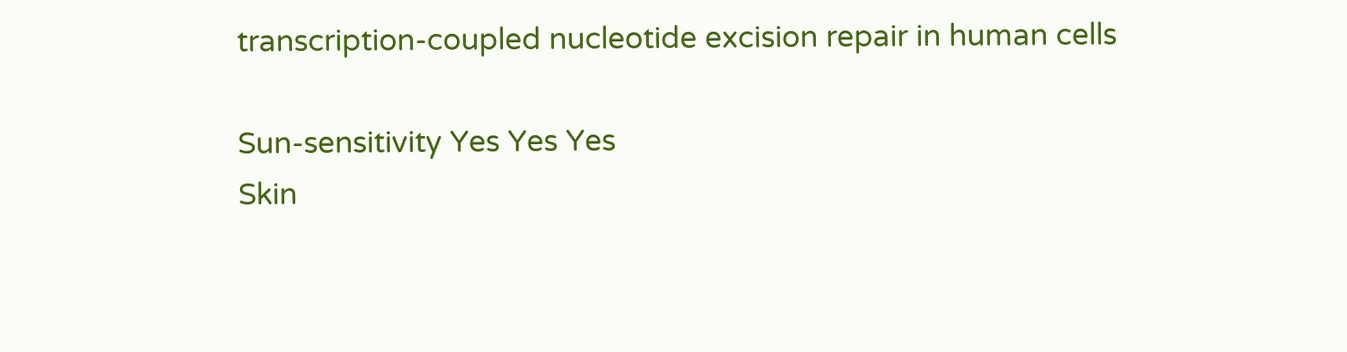transcription-coupled nucleotide excision repair in human cells

Sun-sensitivity Yes Yes Yes
Skin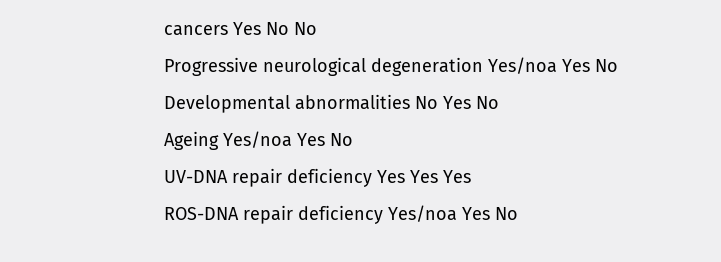cancers Yes No No
Progressive neurological degeneration Yes/noa Yes No
Developmental abnormalities No Yes No
Ageing Yes/noa Yes No
UV-DNA repair deficiency Yes Yes Yes
ROS-DNA repair deficiency Yes/noa Yes No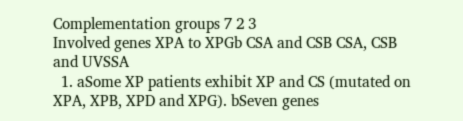Complementation groups 7 2 3
Involved genes XPA to XPGb CSA and CSB CSA, CSB and UVSSA
  1. aSome XP patients exhibit XP and CS (mutated on XPA, XPB, XPD and XPG). bSeven genes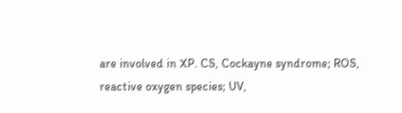are involved in XP. CS, Cockayne syndrome; ROS, reactive oxygen species; UV,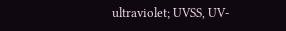ultraviolet; UVSS, UV-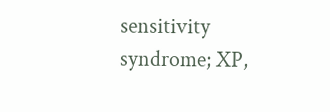sensitivity syndrome; XP,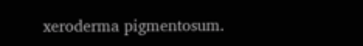xeroderma pigmentosum.